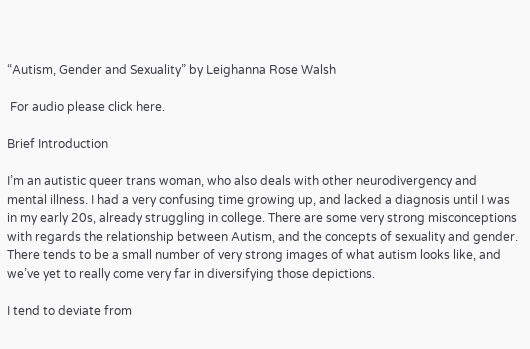“Autism, Gender and Sexuality” by Leighanna Rose Walsh

 For audio please click here.

Brief Introduction

I’m an autistic queer trans woman, who also deals with other neurodivergency and mental illness. I had a very confusing time growing up, and lacked a diagnosis until I was in my early 20s, already struggling in college. There are some very strong misconceptions with regards the relationship between Autism, and the concepts of sexuality and gender. There tends to be a small number of very strong images of what autism looks like, and we’ve yet to really come very far in diversifying those depictions.

I tend to deviate from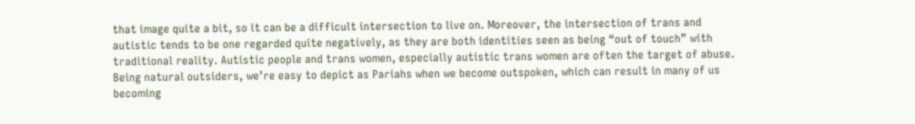that image quite a bit, so it can be a difficult intersection to live on. Moreover, the intersection of trans and autistic tends to be one regarded quite negatively, as they are both identities seen as being “out of touch” with traditional reality. Autistic people and trans women, especially autistic trans women are often the target of abuse. Being natural outsiders, we’re easy to depict as Pariahs when we become outspoken, which can result in many of us becoming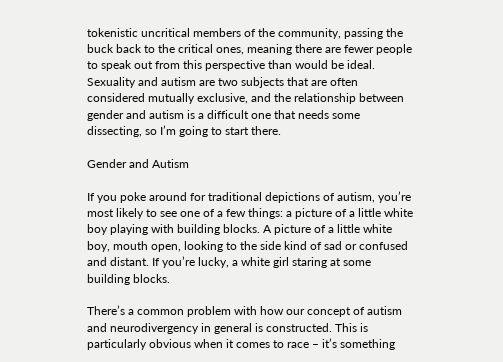tokenistic uncritical members of the community, passing the buck back to the critical ones, meaning there are fewer people to speak out from this perspective than would be ideal. Sexuality and autism are two subjects that are often considered mutually exclusive, and the relationship between gender and autism is a difficult one that needs some dissecting, so I’m going to start there.

Gender and Autism

If you poke around for traditional depictions of autism, you’re most likely to see one of a few things: a picture of a little white boy playing with building blocks. A picture of a little white boy, mouth open, looking to the side kind of sad or confused and distant. If you’re lucky, a white girl staring at some building blocks.

There’s a common problem with how our concept of autism and neurodivergency in general is constructed. This is particularly obvious when it comes to race – it’s something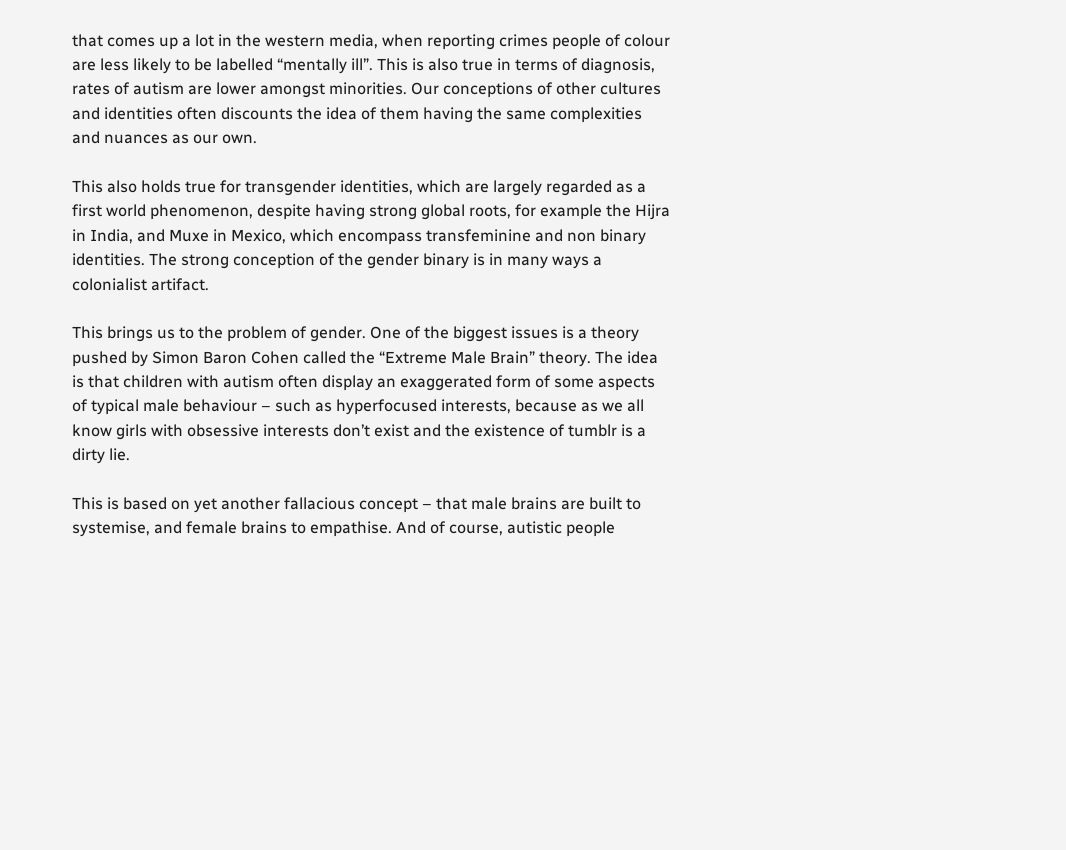that comes up a lot in the western media, when reporting crimes people of colour are less likely to be labelled “mentally ill”. This is also true in terms of diagnosis, rates of autism are lower amongst minorities. Our conceptions of other cultures and identities often discounts the idea of them having the same complexities and nuances as our own.

This also holds true for transgender identities, which are largely regarded as a first world phenomenon, despite having strong global roots, for example the Hijra in India, and Muxe in Mexico, which encompass transfeminine and non binary identities. The strong conception of the gender binary is in many ways a colonialist artifact.

This brings us to the problem of gender. One of the biggest issues is a theory pushed by Simon Baron Cohen called the “Extreme Male Brain” theory. The idea is that children with autism often display an exaggerated form of some aspects of typical male behaviour – such as hyperfocused interests, because as we all know girls with obsessive interests don’t exist and the existence of tumblr is a dirty lie.

This is based on yet another fallacious concept – that male brains are built to systemise, and female brains to empathise. And of course, autistic people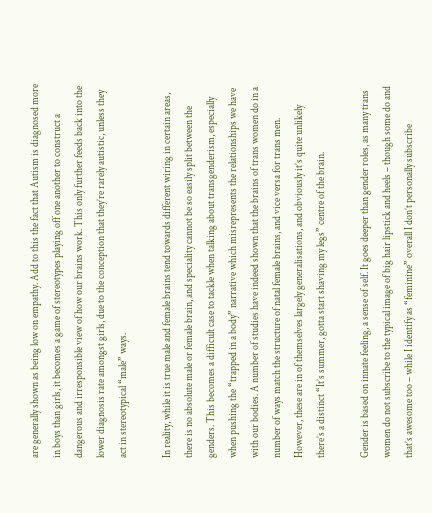are generally shown as being low on empathy. Add to this the fact that Autism is diagnosed more in boys than girls, it becomes a game of stereotypes playing off one another to construct a dangerous and irresponsible view of how our brains work. This only further feeds back into the lower diagnosis rate amongst girls, due to the conception that they’re rarely autistic, unless they act in stereotypical “male” ways.

In reality, while it is true male and female brains tend towards different wiring in certain areas, there is no absolute male or female brain, and speciality cannot be so easily split between the genders. This becomes a difficult case to tackle when talking about transgenderism, especially when pushing the “trapped in a body” narrative which misrepresents the relationships we have with our bodies. A number of studies have indeed shown that the brains of trans women do in a number of ways match the structure of natal female brains, and vice versa for trans men. However, these are in of themselves largely generalisations, and obviously it’s quite unlikely there’s a distinct “It’s summer, gotta start shaving my legs” centre of the brain.

Gender is based on innate feeling, a sense of self. It goes deeper than gender roles, as many trans women do not subscribe to the typical image of big hair lipstick and heels – though some do and that’s awesome too – while I identify as “feminine” overall I don’t personally subscribe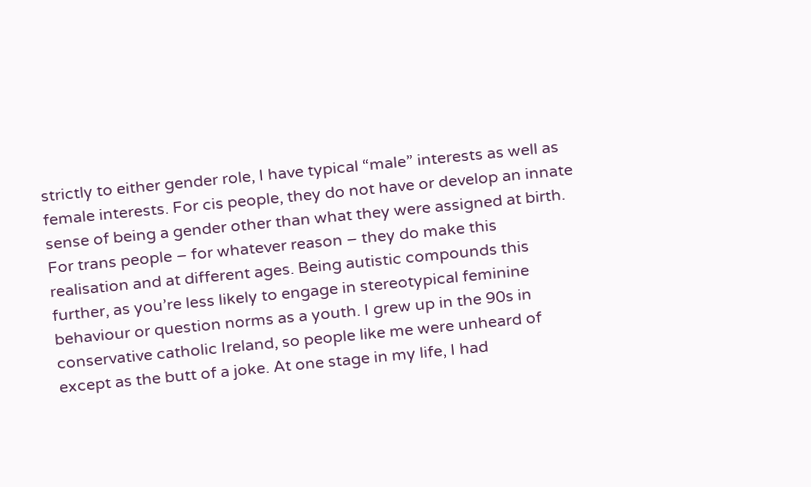strictly to either gender role, I have typical “male” interests as well as female interests. For cis people, they do not have or develop an innate sense of being a gender other than what they were assigned at birth. For trans people – for whatever reason – they do make this realisation and at different ages. Being autistic compounds this further, as you’re less likely to engage in stereotypical feminine behaviour or question norms as a youth. I grew up in the 90s in conservative catholic Ireland, so people like me were unheard of except as the butt of a joke. At one stage in my life, I had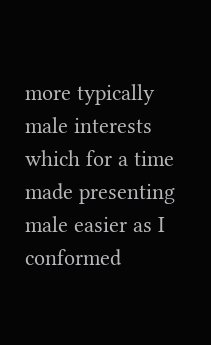more typically male interests which for a time made presenting male easier as I conformed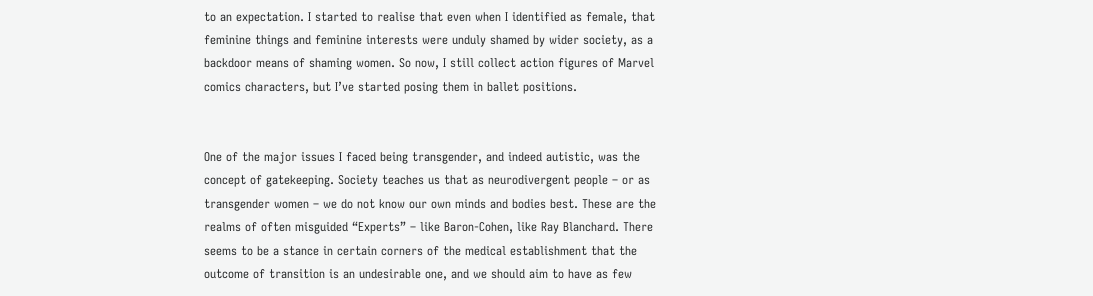to an expectation. I started to realise that even when I identified as female, that feminine things and feminine interests were unduly shamed by wider society, as a backdoor means of shaming women. So now, I still collect action figures of Marvel comics characters, but I’ve started posing them in ballet positions.


One of the major issues I faced being transgender, and indeed autistic, was the concept of gatekeeping. Society teaches us that as neurodivergent people – or as transgender women – we do not know our own minds and bodies best. These are the realms of often misguided “Experts” – like Baron-Cohen, like Ray Blanchard. There seems to be a stance in certain corners of the medical establishment that the outcome of transition is an undesirable one, and we should aim to have as few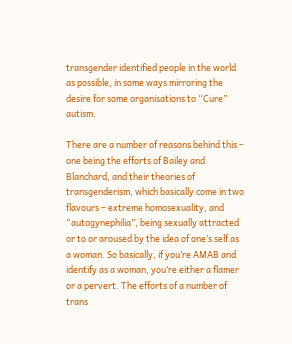transgender identified people in the world as possible, in some ways mirroring the desire for some organisations to “Cure” autism.

There are a number of reasons behind this – one being the efforts of Bailey and Blanchard, and their theories of transgenderism, which basically come in two flavours – extreme homosexuality, and “autogynephilia”, being sexually attracted or to or aroused by the idea of one’s self as a woman. So basically, if you’re AMAB and identify as a woman, you’re either a flamer or a pervert. The efforts of a number of trans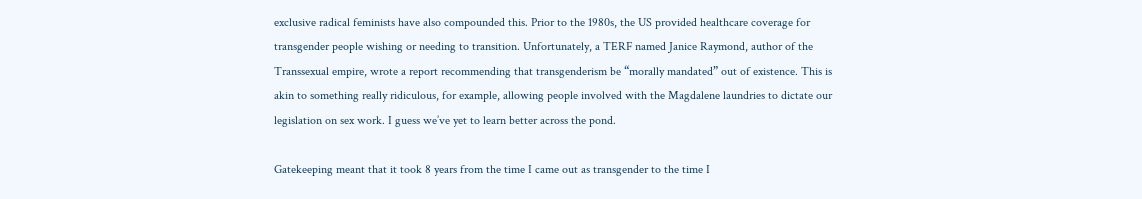exclusive radical feminists have also compounded this. Prior to the 1980s, the US provided healthcare coverage for transgender people wishing or needing to transition. Unfortunately, a TERF named Janice Raymond, author of the Transsexual empire, wrote a report recommending that transgenderism be “morally mandated” out of existence. This is akin to something really ridiculous, for example, allowing people involved with the Magdalene laundries to dictate our legislation on sex work. I guess we’ve yet to learn better across the pond.

Gatekeeping meant that it took 8 years from the time I came out as transgender to the time I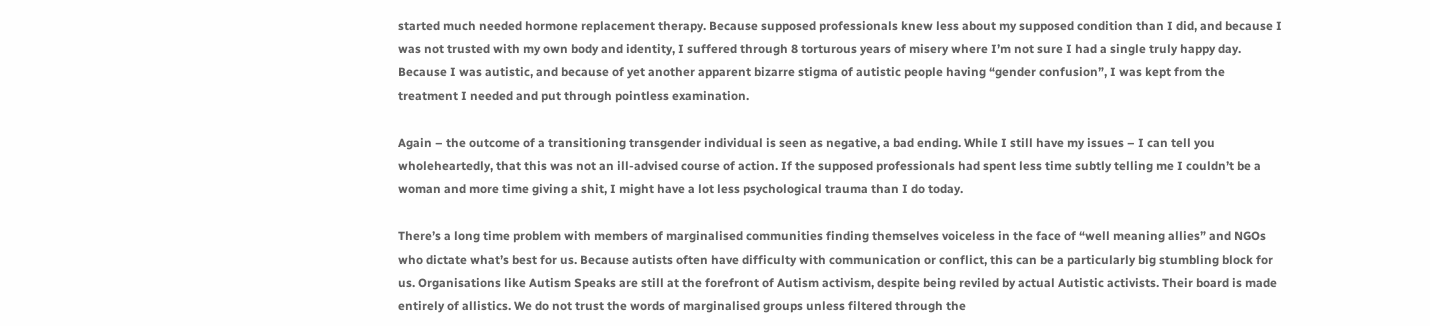started much needed hormone replacement therapy. Because supposed professionals knew less about my supposed condition than I did, and because I was not trusted with my own body and identity, I suffered through 8 torturous years of misery where I’m not sure I had a single truly happy day. Because I was autistic, and because of yet another apparent bizarre stigma of autistic people having “gender confusion”, I was kept from the treatment I needed and put through pointless examination.

Again – the outcome of a transitioning transgender individual is seen as negative, a bad ending. While I still have my issues – I can tell you wholeheartedly, that this was not an ill-advised course of action. If the supposed professionals had spent less time subtly telling me I couldn’t be a woman and more time giving a shit, I might have a lot less psychological trauma than I do today.

There’s a long time problem with members of marginalised communities finding themselves voiceless in the face of “well meaning allies” and NGOs who dictate what’s best for us. Because autists often have difficulty with communication or conflict, this can be a particularly big stumbling block for us. Organisations like Autism Speaks are still at the forefront of Autism activism, despite being reviled by actual Autistic activists. Their board is made entirely of allistics. We do not trust the words of marginalised groups unless filtered through the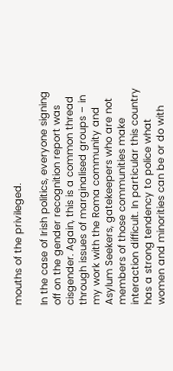mouths of the privileged.

In the case of Irish politics, everyone signing off on the gender recognition report was cisgender. Again, this is a common thread through issues of marginalised groups – in my work with the Roma community and Asylum Seekers, gatekeepers who are not members of those communities make interaction difficult. In particular this country has a strong tendency to police what women and minorities can be or do with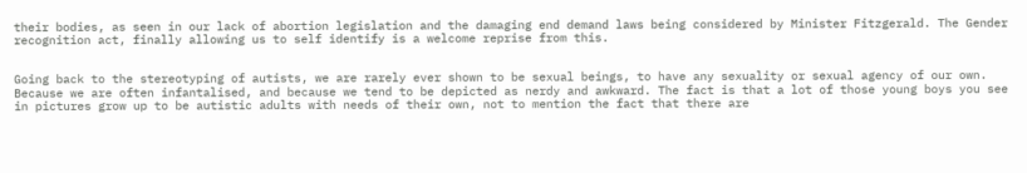their bodies, as seen in our lack of abortion legislation and the damaging end demand laws being considered by Minister Fitzgerald. The Gender recognition act, finally allowing us to self identify is a welcome reprise from this.


Going back to the stereotyping of autists, we are rarely ever shown to be sexual beings, to have any sexuality or sexual agency of our own. Because we are often infantalised, and because we tend to be depicted as nerdy and awkward. The fact is that a lot of those young boys you see in pictures grow up to be autistic adults with needs of their own, not to mention the fact that there are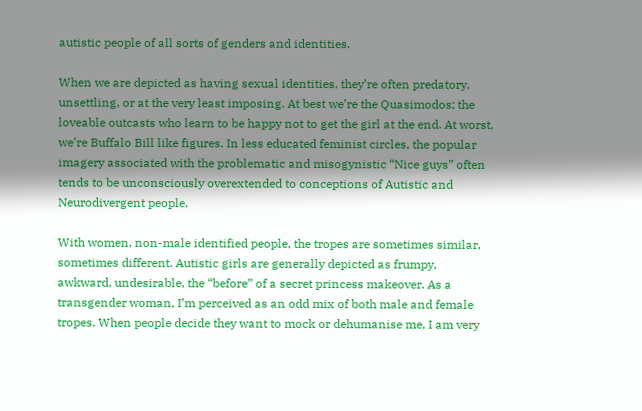autistic people of all sorts of genders and identities.

When we are depicted as having sexual identities, they’re often predatory, unsettling, or at the very least imposing. At best we’re the Quasimodos; the loveable outcasts who learn to be happy not to get the girl at the end. At worst, we’re Buffalo Bill like figures. In less educated feminist circles, the popular imagery associated with the problematic and misogynistic “Nice guys” often tends to be unconsciously overextended to conceptions of Autistic and Neurodivergent people.

With women, non-male identified people, the tropes are sometimes similar, sometimes different. Autistic girls are generally depicted as frumpy, awkward, undesirable, the “before” of a secret princess makeover. As a transgender woman, I’m perceived as an odd mix of both male and female tropes. When people decide they want to mock or dehumanise me, I am very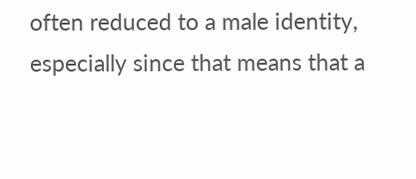often reduced to a male identity, especially since that means that a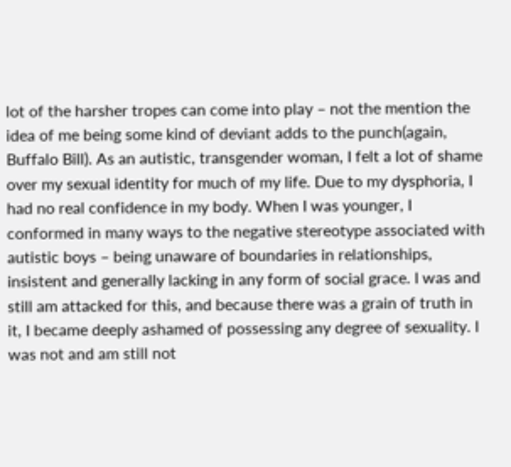lot of the harsher tropes can come into play – not the mention the idea of me being some kind of deviant adds to the punch(again, Buffalo Bill). As an autistic, transgender woman, I felt a lot of shame over my sexual identity for much of my life. Due to my dysphoria, I had no real confidence in my body. When I was younger, I conformed in many ways to the negative stereotype associated with autistic boys – being unaware of boundaries in relationships, insistent and generally lacking in any form of social grace. I was and still am attacked for this, and because there was a grain of truth in it, I became deeply ashamed of possessing any degree of sexuality. I was not and am still not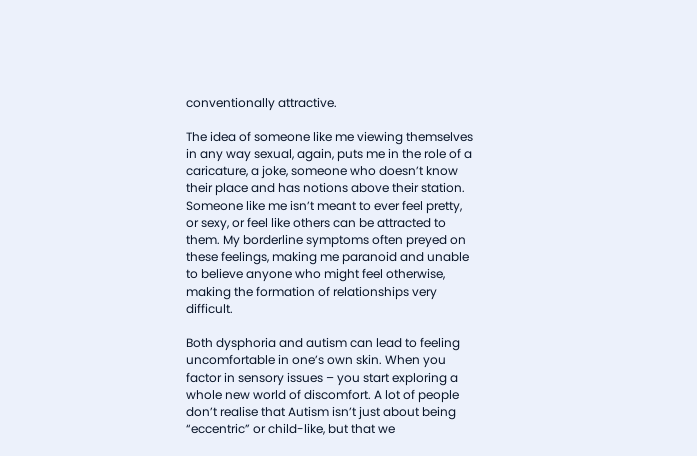conventionally attractive.

The idea of someone like me viewing themselves in any way sexual, again, puts me in the role of a caricature, a joke, someone who doesn’t know their place and has notions above their station. Someone like me isn’t meant to ever feel pretty, or sexy, or feel like others can be attracted to them. My borderline symptoms often preyed on these feelings, making me paranoid and unable to believe anyone who might feel otherwise, making the formation of relationships very difficult.

Both dysphoria and autism can lead to feeling uncomfortable in one’s own skin. When you factor in sensory issues – you start exploring a whole new world of discomfort. A lot of people don’t realise that Autism isn’t just about being “eccentric” or child-like, but that we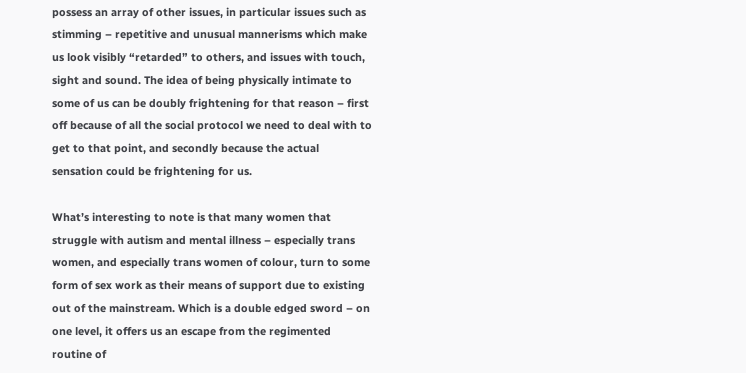possess an array of other issues, in particular issues such as stimming – repetitive and unusual mannerisms which make us look visibly “retarded” to others, and issues with touch, sight and sound. The idea of being physically intimate to some of us can be doubly frightening for that reason – first off because of all the social protocol we need to deal with to get to that point, and secondly because the actual sensation could be frightening for us.

What’s interesting to note is that many women that struggle with autism and mental illness – especially trans women, and especially trans women of colour, turn to some form of sex work as their means of support due to existing out of the mainstream. Which is a double edged sword – on one level, it offers us an escape from the regimented routine of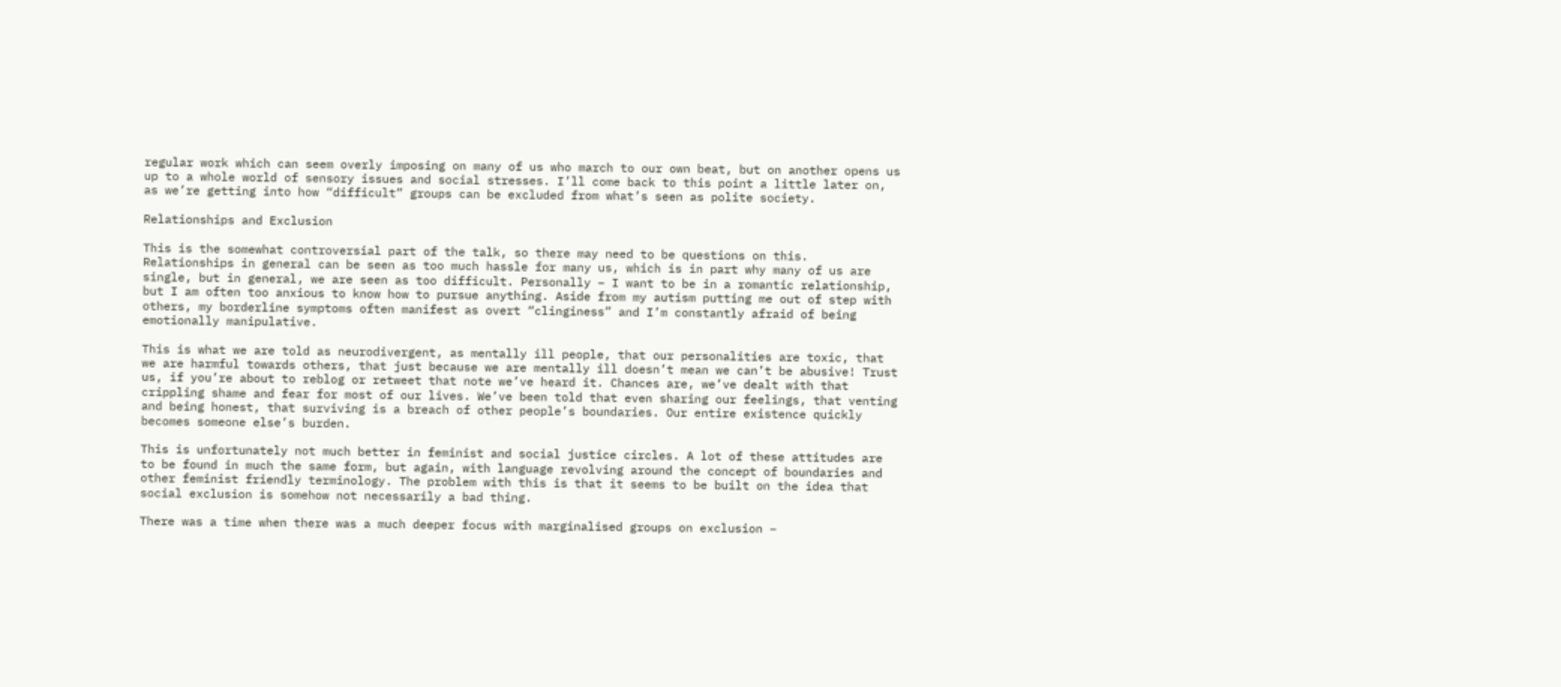regular work which can seem overly imposing on many of us who march to our own beat, but on another opens us up to a whole world of sensory issues and social stresses. I’ll come back to this point a little later on, as we’re getting into how “difficult” groups can be excluded from what’s seen as polite society.

Relationships and Exclusion

This is the somewhat controversial part of the talk, so there may need to be questions on this. Relationships in general can be seen as too much hassle for many us, which is in part why many of us are single, but in general, we are seen as too difficult. Personally – I want to be in a romantic relationship, but I am often too anxious to know how to pursue anything. Aside from my autism putting me out of step with others, my borderline symptoms often manifest as overt “clinginess” and I’m constantly afraid of being emotionally manipulative.

This is what we are told as neurodivergent, as mentally ill people, that our personalities are toxic, that we are harmful towards others, that just because we are mentally ill doesn’t mean we can’t be abusive! Trust us, if you’re about to reblog or retweet that note we’ve heard it. Chances are, we’ve dealt with that crippling shame and fear for most of our lives. We’ve been told that even sharing our feelings, that venting and being honest, that surviving is a breach of other people’s boundaries. Our entire existence quickly becomes someone else’s burden.

This is unfortunately not much better in feminist and social justice circles. A lot of these attitudes are to be found in much the same form, but again, with language revolving around the concept of boundaries and other feminist friendly terminology. The problem with this is that it seems to be built on the idea that social exclusion is somehow not necessarily a bad thing.

There was a time when there was a much deeper focus with marginalised groups on exclusion –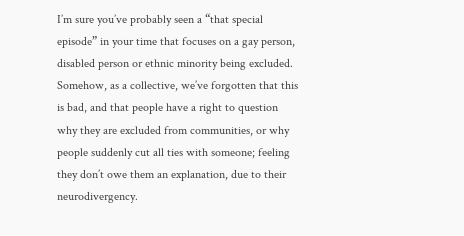I’m sure you’ve probably seen a “that special episode” in your time that focuses on a gay person, disabled person or ethnic minority being excluded. Somehow, as a collective, we’ve forgotten that this is bad, and that people have a right to question why they are excluded from communities, or why people suddenly cut all ties with someone; feeling they don’t owe them an explanation, due to their neurodivergency.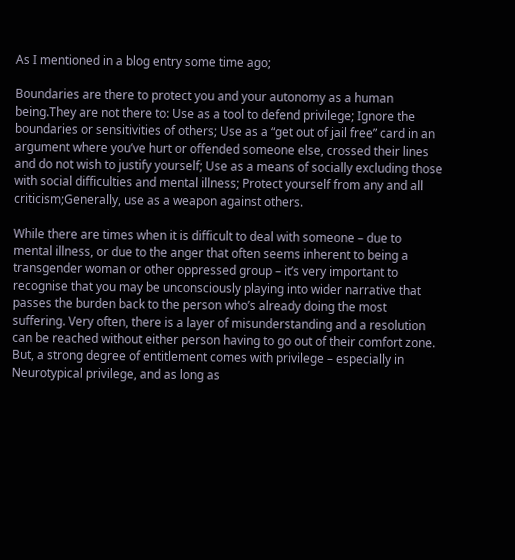As I mentioned in a blog entry some time ago;

Boundaries are there to protect you and your autonomy as a human being.They are not there to: Use as a tool to defend privilege; Ignore the boundaries or sensitivities of others; Use as a “get out of jail free” card in an argument where you’ve hurt or offended someone else, crossed their lines and do not wish to justify yourself; Use as a means of socially excluding those with social difficulties and mental illness; Protect yourself from any and all criticism;Generally, use as a weapon against others.

While there are times when it is difficult to deal with someone – due to mental illness, or due to the anger that often seems inherent to being a transgender woman or other oppressed group – it’s very important to recognise that you may be unconsciously playing into wider narrative that passes the burden back to the person who’s already doing the most suffering. Very often, there is a layer of misunderstanding and a resolution can be reached without either person having to go out of their comfort zone. But, a strong degree of entitlement comes with privilege – especially in Neurotypical privilege, and as long as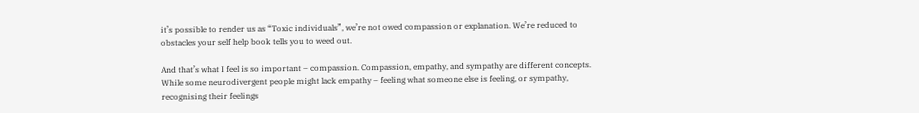it’s possible to render us as “Toxic individuals”, we’re not owed compassion or explanation. We’re reduced to obstacles your self help book tells you to weed out.

And that’s what I feel is so important – compassion. Compassion, empathy, and sympathy are different concepts. While some neurodivergent people might lack empathy – feeling what someone else is feeling, or sympathy, recognising their feelings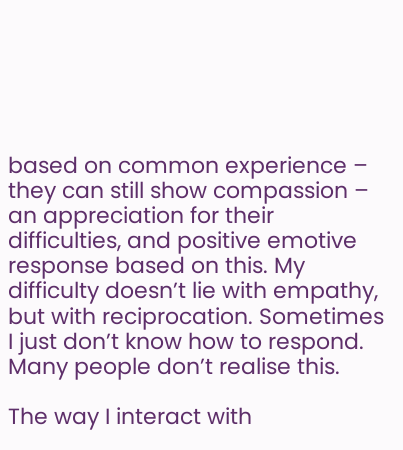based on common experience – they can still show compassion – an appreciation for their difficulties, and positive emotive response based on this. My difficulty doesn’t lie with empathy, but with reciprocation. Sometimes I just don’t know how to respond. Many people don’t realise this.

The way I interact with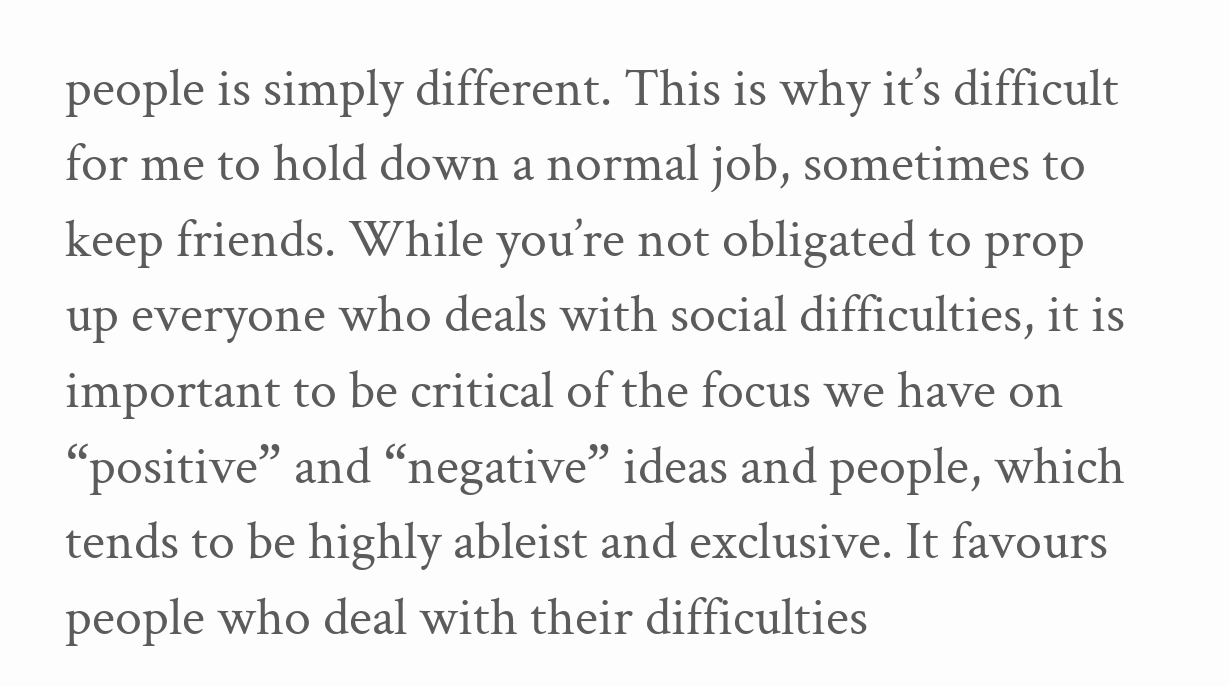people is simply different. This is why it’s difficult for me to hold down a normal job, sometimes to keep friends. While you’re not obligated to prop up everyone who deals with social difficulties, it is important to be critical of the focus we have on “positive” and “negative” ideas and people, which tends to be highly ableist and exclusive. It favours people who deal with their difficulties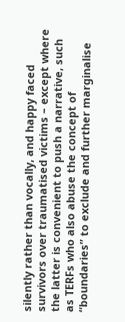silently rather than vocally, and happy faced survivors over traumatised victims – except where the latter is convenient to push a narrative, such as TERFs who also abuse the concept of “boundaries” to exclude and further marginalise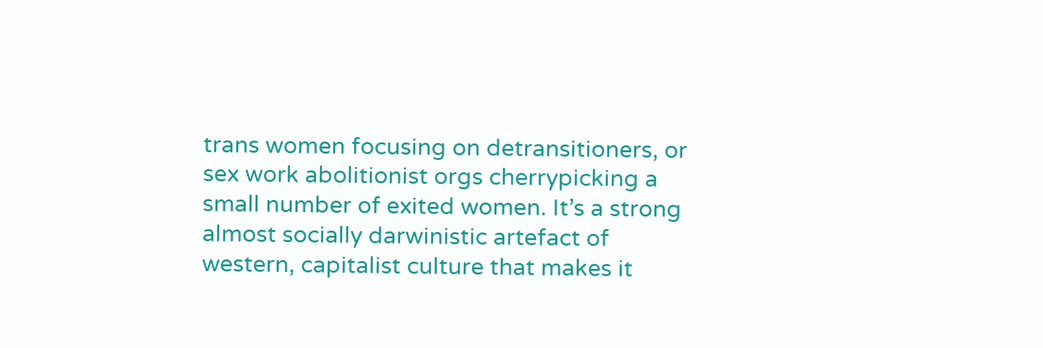trans women focusing on detransitioners, or sex work abolitionist orgs cherrypicking a small number of exited women. It’s a strong almost socially darwinistic artefact of western, capitalist culture that makes it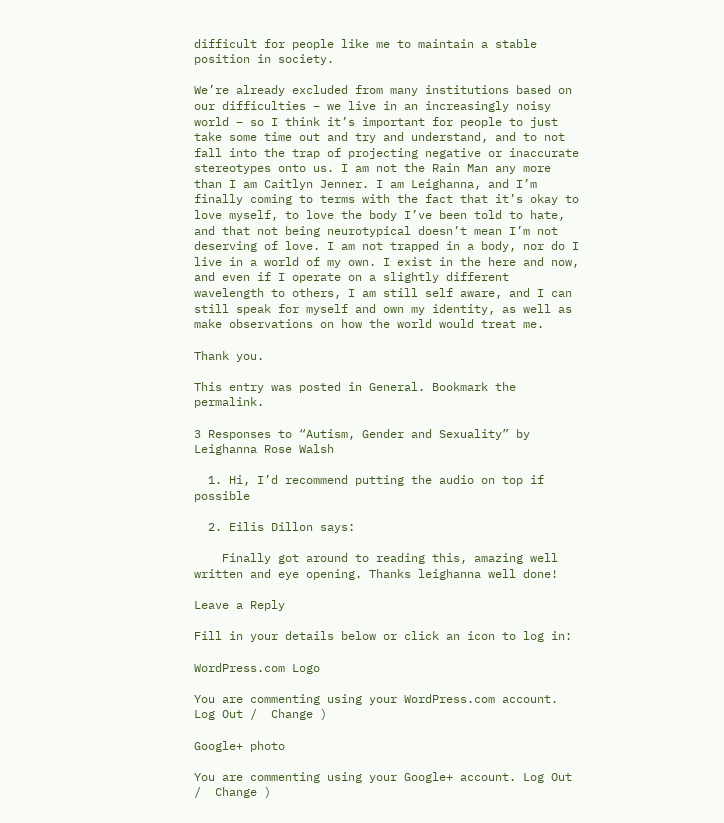difficult for people like me to maintain a stable position in society.

We’re already excluded from many institutions based on our difficulties – we live in an increasingly noisy world – so I think it’s important for people to just take some time out and try and understand, and to not fall into the trap of projecting negative or inaccurate stereotypes onto us. I am not the Rain Man any more than I am Caitlyn Jenner. I am Leighanna, and I’m finally coming to terms with the fact that it’s okay to love myself, to love the body I’ve been told to hate, and that not being neurotypical doesn’t mean I’m not deserving of love. I am not trapped in a body, nor do I live in a world of my own. I exist in the here and now, and even if I operate on a slightly different wavelength to others, I am still self aware, and I can still speak for myself and own my identity, as well as make observations on how the world would treat me.

Thank you.

This entry was posted in General. Bookmark the permalink.

3 Responses to “Autism, Gender and Sexuality” by Leighanna Rose Walsh

  1. Hi, I’d recommend putting the audio on top if possible

  2. Eilis Dillon says:

    Finally got around to reading this, amazing well written and eye opening. Thanks leighanna well done!

Leave a Reply

Fill in your details below or click an icon to log in:

WordPress.com Logo

You are commenting using your WordPress.com account. Log Out /  Change )

Google+ photo

You are commenting using your Google+ account. Log Out /  Change )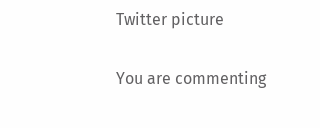Twitter picture

You are commenting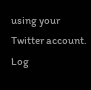using your Twitter account. Log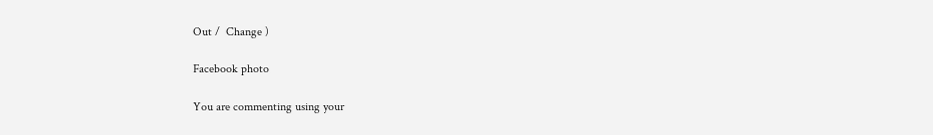Out /  Change )

Facebook photo

You are commenting using your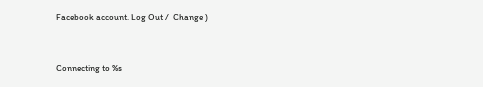Facebook account. Log Out /  Change )


Connecting to %s